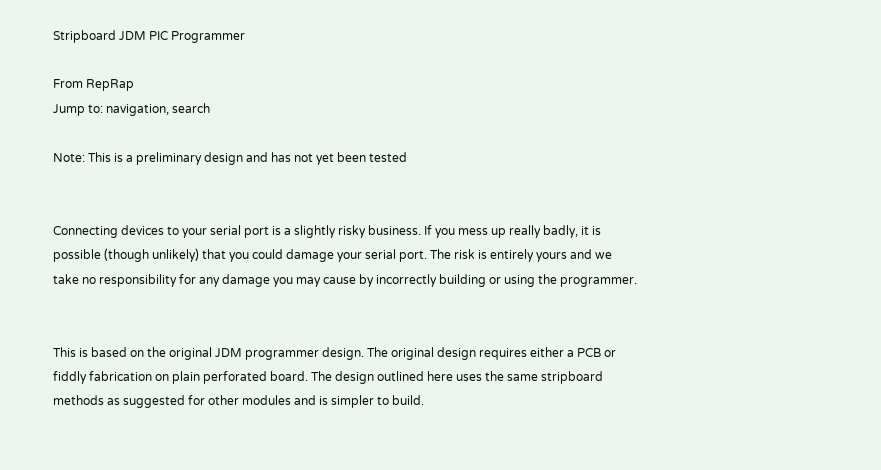Stripboard JDM PIC Programmer

From RepRap
Jump to: navigation, search

Note: This is a preliminary design and has not yet been tested


Connecting devices to your serial port is a slightly risky business. If you mess up really badly, it is possible (though unlikely) that you could damage your serial port. The risk is entirely yours and we take no responsibility for any damage you may cause by incorrectly building or using the programmer.


This is based on the original JDM programmer design. The original design requires either a PCB or fiddly fabrication on plain perforated board. The design outlined here uses the same stripboard methods as suggested for other modules and is simpler to build.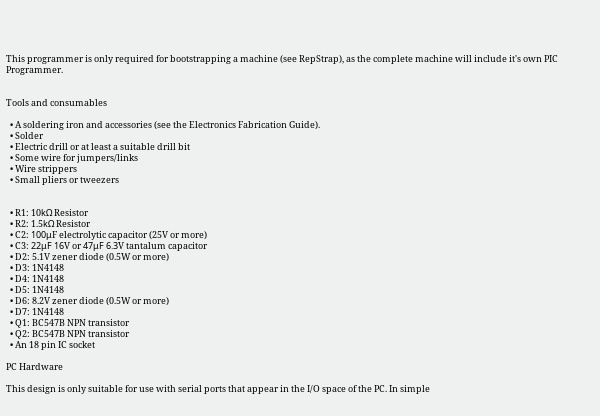This programmer is only required for bootstrapping a machine (see RepStrap), as the complete machine will include it's own PIC Programmer.


Tools and consumables

  • A soldering iron and accessories (see the Electronics Fabrication Guide).
  • Solder
  • Electric drill or at least a suitable drill bit
  • Some wire for jumpers/links
  • Wire strippers
  • Small pliers or tweezers


  • R1: 10kΩ Resistor
  • R2: 1.5kΩ Resistor
  • C2: 100μF electrolytic capacitor (25V or more)
  • C3: 22μF 16V or 47μF 6.3V tantalum capacitor
  • D2: 5.1V zener diode (0.5W or more)
  • D3: 1N4148
  • D4: 1N4148
  • D5: 1N4148
  • D6: 8.2V zener diode (0.5W or more)
  • D7: 1N4148
  • Q1: BC547B NPN transistor
  • Q2: BC547B NPN transistor
  • An 18 pin IC socket

PC Hardware

This design is only suitable for use with serial ports that appear in the I/O space of the PC. In simple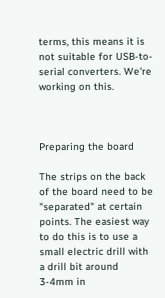terms, this means it is not suitable for USB-to-serial converters. We're working on this.



Preparing the board

The strips on the back of the board need to be "separated" at certain points. The easiest way to do this is to use a small electric drill with a drill bit around 3-4mm in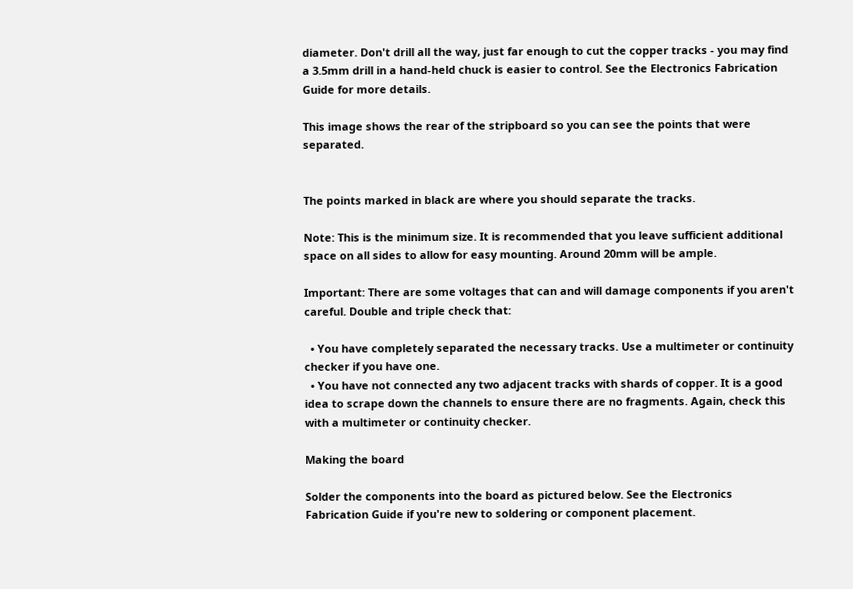diameter. Don't drill all the way, just far enough to cut the copper tracks - you may find a 3.5mm drill in a hand-held chuck is easier to control. See the Electronics Fabrication Guide for more details.

This image shows the rear of the stripboard so you can see the points that were separated.


The points marked in black are where you should separate the tracks.

Note: This is the minimum size. It is recommended that you leave sufficient additional space on all sides to allow for easy mounting. Around 20mm will be ample.

Important: There are some voltages that can and will damage components if you aren't careful. Double and triple check that:

  • You have completely separated the necessary tracks. Use a multimeter or continuity checker if you have one.
  • You have not connected any two adjacent tracks with shards of copper. It is a good idea to scrape down the channels to ensure there are no fragments. Again, check this with a multimeter or continuity checker.

Making the board

Solder the components into the board as pictured below. See the Electronics Fabrication Guide if you're new to soldering or component placement.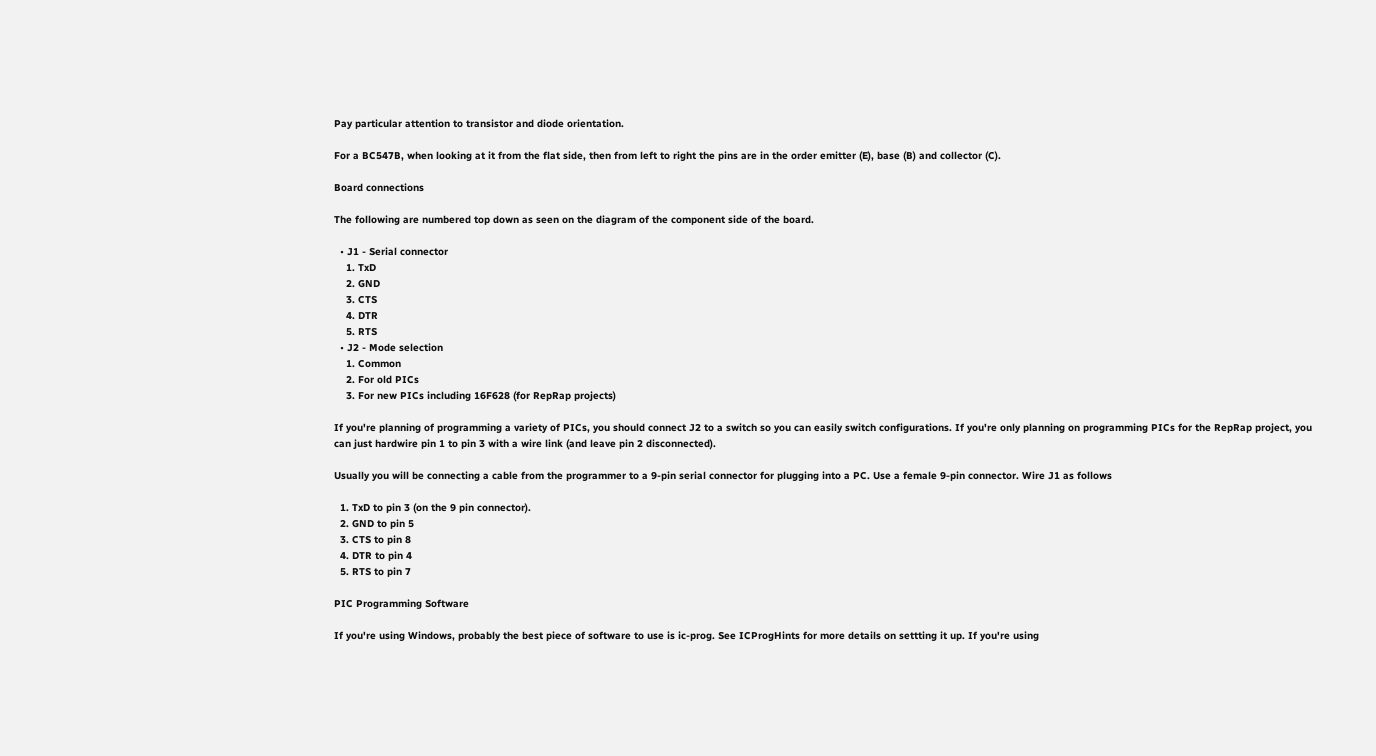Pay particular attention to transistor and diode orientation.

For a BC547B, when looking at it from the flat side, then from left to right the pins are in the order emitter (E), base (B) and collector (C).

Board connections

The following are numbered top down as seen on the diagram of the component side of the board.

  • J1 - Serial connector
    1. TxD
    2. GND
    3. CTS
    4. DTR
    5. RTS
  • J2 - Mode selection
    1. Common
    2. For old PICs
    3. For new PICs including 16F628 (for RepRap projects)

If you're planning of programming a variety of PICs, you should connect J2 to a switch so you can easily switch configurations. If you're only planning on programming PICs for the RepRap project, you can just hardwire pin 1 to pin 3 with a wire link (and leave pin 2 disconnected).

Usually you will be connecting a cable from the programmer to a 9-pin serial connector for plugging into a PC. Use a female 9-pin connector. Wire J1 as follows

  1. TxD to pin 3 (on the 9 pin connector).
  2. GND to pin 5
  3. CTS to pin 8
  4. DTR to pin 4
  5. RTS to pin 7

PIC Programming Software

If you're using Windows, probably the best piece of software to use is ic-prog. See ICProgHints for more details on settting it up. If you're using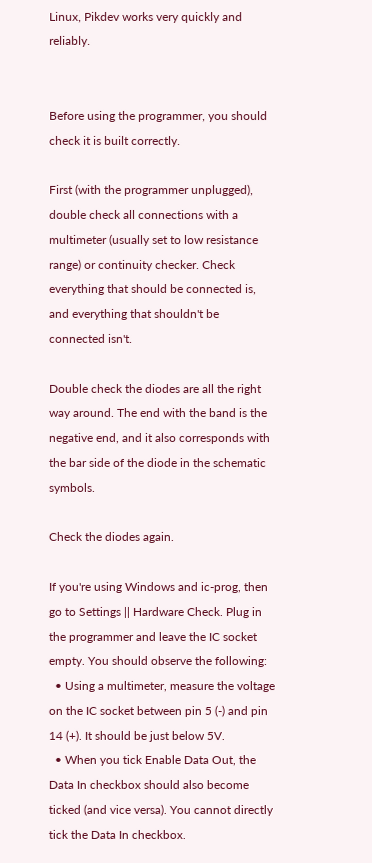Linux, Pikdev works very quickly and reliably.


Before using the programmer, you should check it is built correctly.

First (with the programmer unplugged), double check all connections with a multimeter (usually set to low resistance range) or continuity checker. Check everything that should be connected is, and everything that shouldn't be connected isn't.

Double check the diodes are all the right way around. The end with the band is the negative end, and it also corresponds with the bar side of the diode in the schematic symbols.

Check the diodes again.

If you're using Windows and ic-prog, then go to Settings || Hardware Check. Plug in the programmer and leave the IC socket empty. You should observe the following:
  • Using a multimeter, measure the voltage on the IC socket between pin 5 (-) and pin 14 (+). It should be just below 5V.
  • When you tick Enable Data Out, the Data In checkbox should also become ticked (and vice versa). You cannot directly tick the Data In checkbox.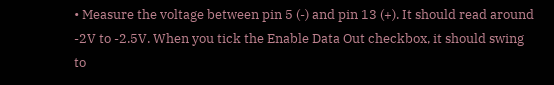• Measure the voltage between pin 5 (-) and pin 13 (+). It should read around -2V to -2.5V. When you tick the Enable Data Out checkbox, it should swing to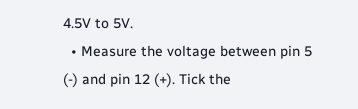4.5V to 5V.
  • Measure the voltage between pin 5 (-) and pin 12 (+). Tick the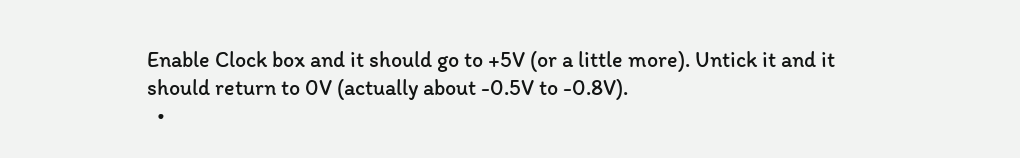Enable Clock box and it should go to +5V (or a little more). Untick it and it should return to 0V (actually about -0.5V to -0.8V).
  •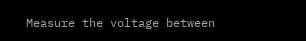Measure the voltage between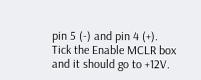pin 5 (-) and pin 4 (+). Tick the Enable MCLR box and it should go to +12V.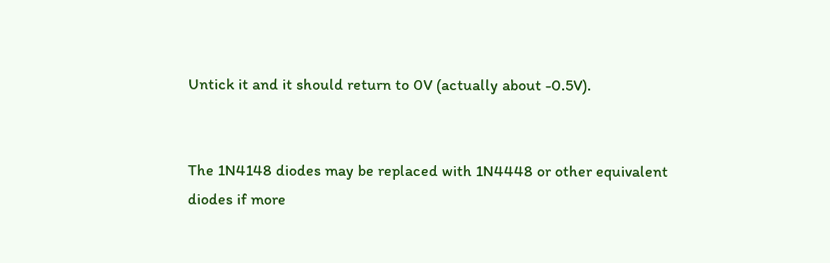Untick it and it should return to 0V (actually about -0.5V).


The 1N4148 diodes may be replaced with 1N4448 or other equivalent diodes if more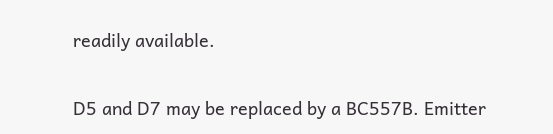readily available.

D5 and D7 may be replaced by a BC557B. Emitter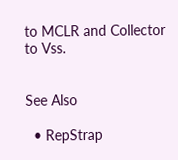to MCLR and Collector to Vss.


See Also

  • RepStrap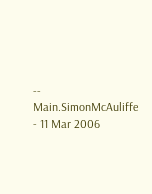-- Main.SimonMcAuliffe - 11 Mar 2006